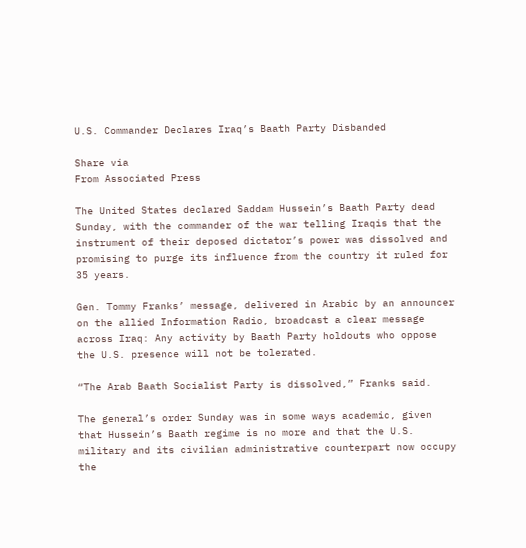U.S. Commander Declares Iraq’s Baath Party Disbanded

Share via
From Associated Press

The United States declared Saddam Hussein’s Baath Party dead Sunday, with the commander of the war telling Iraqis that the instrument of their deposed dictator’s power was dissolved and promising to purge its influence from the country it ruled for 35 years.

Gen. Tommy Franks’ message, delivered in Arabic by an announcer on the allied Information Radio, broadcast a clear message across Iraq: Any activity by Baath Party holdouts who oppose the U.S. presence will not be tolerated.

“The Arab Baath Socialist Party is dissolved,” Franks said.

The general’s order Sunday was in some ways academic, given that Hussein’s Baath regime is no more and that the U.S. military and its civilian administrative counterpart now occupy the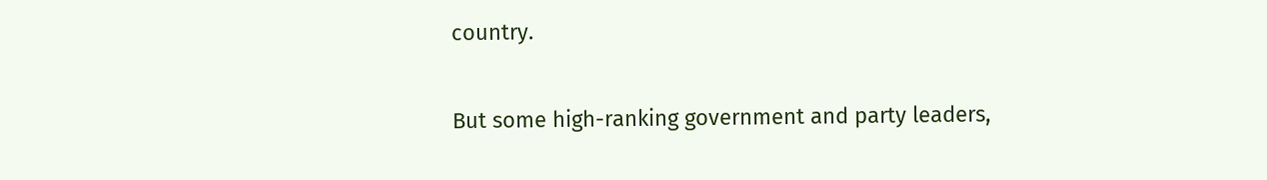country.


But some high-ranking government and party leaders,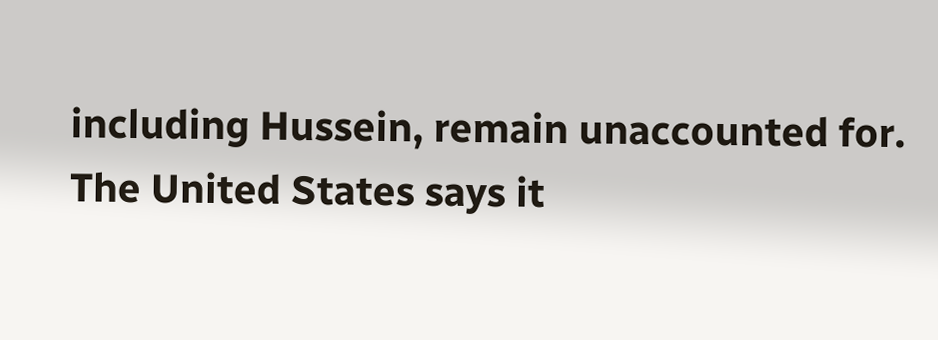including Hussein, remain unaccounted for. The United States says it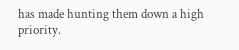has made hunting them down a high priority.